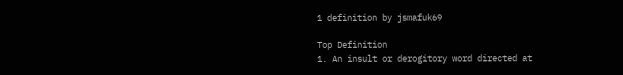1 definition by jsmafuk69

Top Definition
1. An insult or derogitory word directed at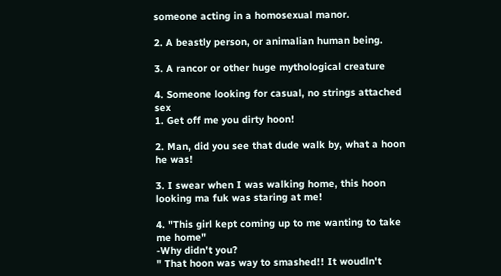someone acting in a homosexual manor.

2. A beastly person, or animalian human being.

3. A rancor or other huge mythological creature

4. Someone looking for casual, no strings attached sex
1. Get off me you dirty hoon!

2. Man, did you see that dude walk by, what a hoon he was!

3. I swear when I was walking home, this hoon looking ma fuk was staring at me!

4. "This girl kept coming up to me wanting to take me home"
-Why didn't you?
" That hoon was way to smashed!! It woudln't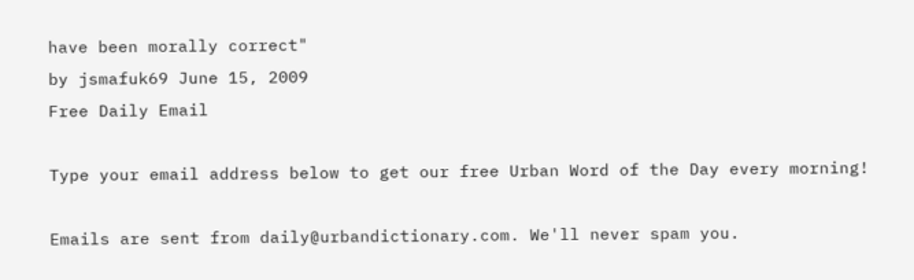have been morally correct"
by jsmafuk69 June 15, 2009
Free Daily Email

Type your email address below to get our free Urban Word of the Day every morning!

Emails are sent from daily@urbandictionary.com. We'll never spam you.